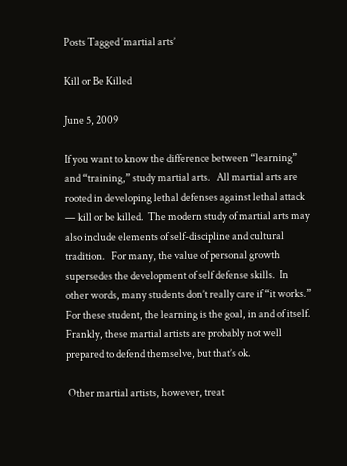Posts Tagged ‘martial arts’

Kill or Be Killed

June 5, 2009

If you want to know the difference between “learning” and “training,” study martial arts.   All martial arts are rooted in developing lethal defenses against lethal attack — kill or be killed.  The modern study of martial arts may also include elements of self-discipline and cultural tradition.   For many, the value of personal growth supersedes the development of self defense skills.  In other words, many students don’t really care if “it works.”  For these student, the learning is the goal, in and of itself.  Frankly, these martial artists are probably not well prepared to defend themselve, but that’s ok.

 Other martial artists, however, treat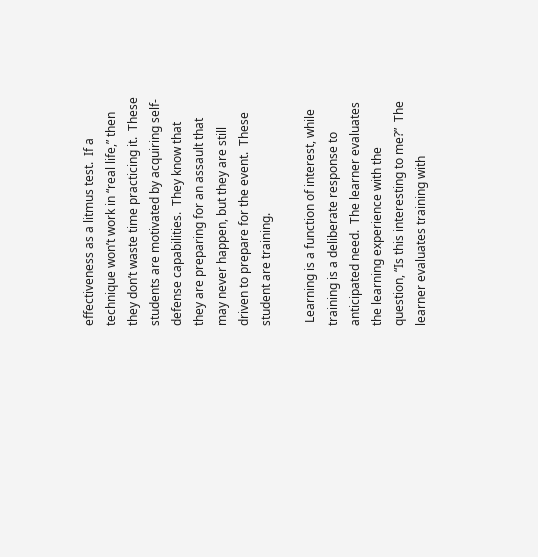effectiveness as a litmus test.  If a technique won’t work in “real life,” then they don’t waste time practicing it.  These students are motivated by acquiring self-defense capabilities.  They know that they are preparing for an assault that may never happen, but they are still driven to prepare for the event.  These student are training.

 Learning is a function of interest, while training is a deliberate response to anticipated need.  The learner evaluates the learning experience with the question, “Is this interesting to me?”  The learner evaluates training with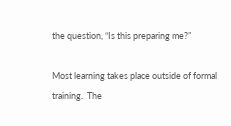the question, “Is this preparing me?”

Most learning takes place outside of formal training.  The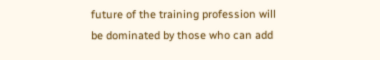future of the training profession will be dominated by those who can add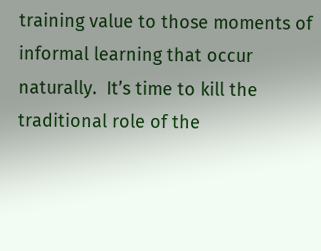training value to those moments of informal learning that occur naturally.  It’s time to kill the traditional role of the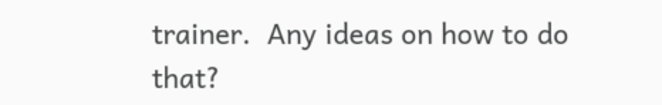trainer.  Any ideas on how to do that?